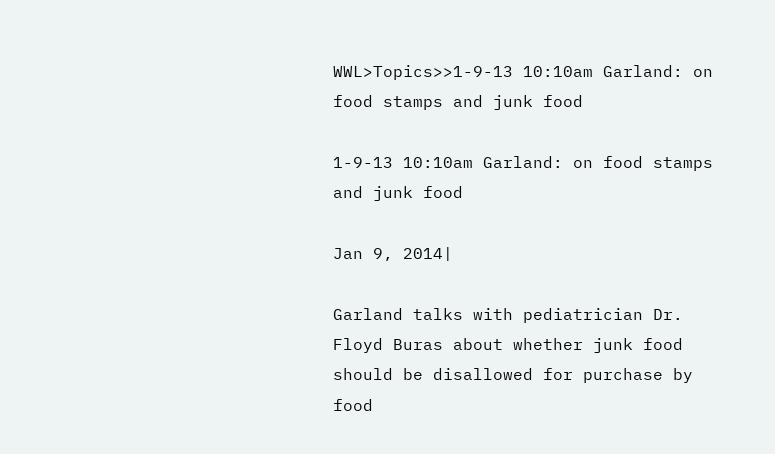WWL>Topics>>1-9-13 10:10am Garland: on food stamps and junk food

1-9-13 10:10am Garland: on food stamps and junk food

Jan 9, 2014|

Garland talks with pediatrician Dr. Floyd Buras about whether junk food should be disallowed for purchase by food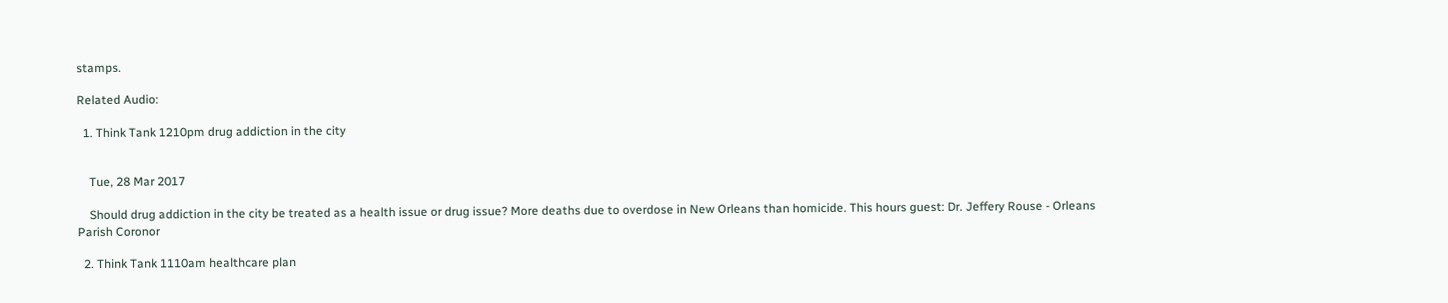stamps.

Related Audio:

  1. Think Tank 1210pm drug addiction in the city


    Tue, 28 Mar 2017

    Should drug addiction in the city be treated as a health issue or drug issue? More deaths due to overdose in New Orleans than homicide. This hours guest: Dr. Jeffery Rouse - Orleans Parish Coronor

  2. Think Tank 1110am healthcare plan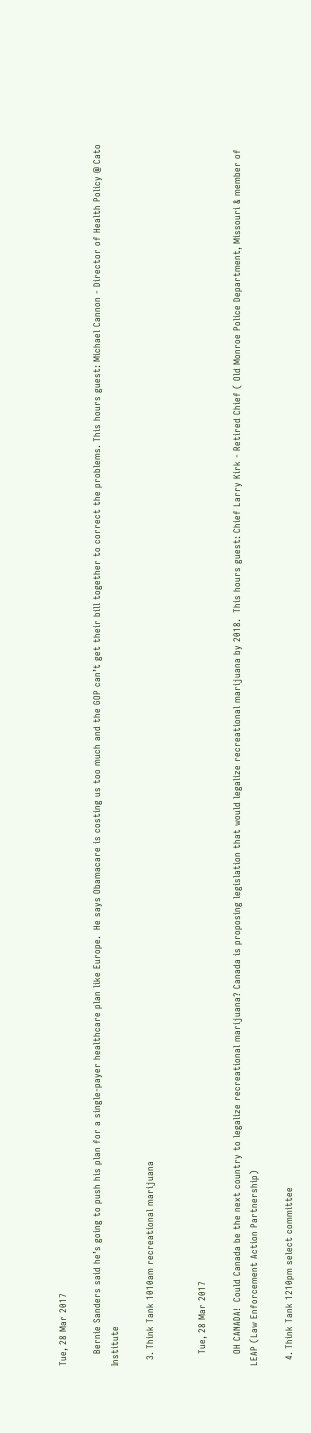Tue, 28 Mar 2017

    Bernie Sanders said he’s going to push his plan for a single-payer healthcare plan like Europe.  He says Obamacare is costing us too much and the GOP can’t get their bill together to correct the problems. This hours guest: Michael Cannon - Director of Health Policy @ Cato Institute

  3. Think Tank 1010am recreational marijuana


    Tue, 28 Mar 2017

    OH CANADA!  Could Canada be the next country to legalize recreational marijuana? Canada is proposing legislation that would legalize recreational marijuana by 2018.  This hours guest: Chief Larry Kirk - Retired Chief ( Old Monroe Police Department, Missouri & member of LEAP (Law Enforcement Action Partnership)

  4. Think Tank 1210pm select committee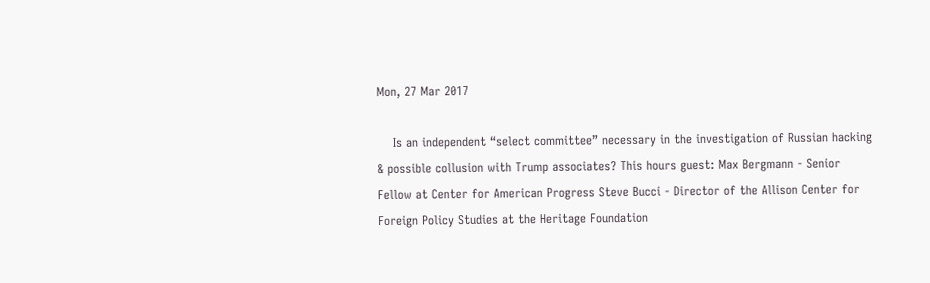Mon, 27 Mar 2017

    Is an independent “select committee” necessary in the investigation of Russian hacking & possible collusion with Trump associates? This hours guest: Max Bergmann - Senior Fellow at Center for American Progress Steve Bucci - Director of the Allison Center for Foreign Policy Studies at the Heritage Foundation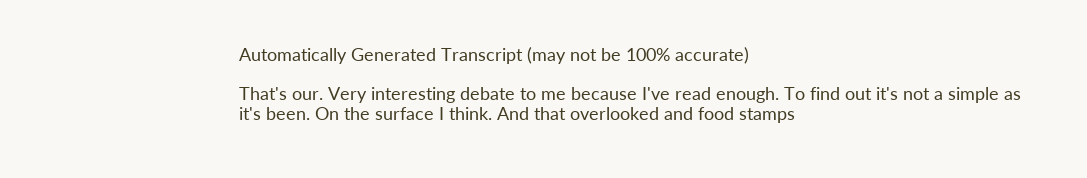Automatically Generated Transcript (may not be 100% accurate)

That's our. Very interesting debate to me because I've read enough. To find out it's not a simple as it's been. On the surface I think. And that overlooked and food stamps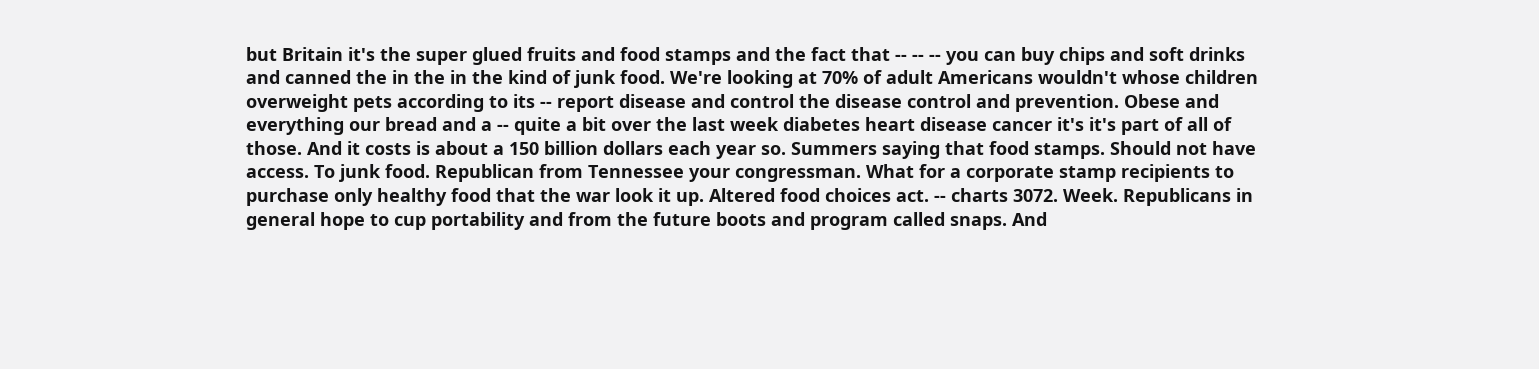but Britain it's the super glued fruits and food stamps and the fact that -- -- -- you can buy chips and soft drinks and canned the in the in the kind of junk food. We're looking at 70% of adult Americans wouldn't whose children overweight pets according to its -- report disease and control the disease control and prevention. Obese and everything our bread and a -- quite a bit over the last week diabetes heart disease cancer it's it's part of all of those. And it costs is about a 150 billion dollars each year so. Summers saying that food stamps. Should not have access. To junk food. Republican from Tennessee your congressman. What for a corporate stamp recipients to purchase only healthy food that the war look it up. Altered food choices act. -- charts 3072. Week. Republicans in general hope to cup portability and from the future boots and program called snaps. And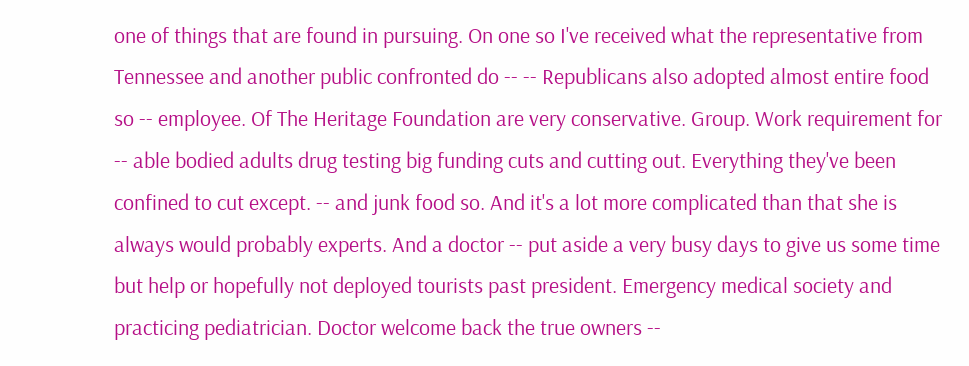one of things that are found in pursuing. On one so I've received what the representative from Tennessee and another public confronted do -- -- Republicans also adopted almost entire food so -- employee. Of The Heritage Foundation are very conservative. Group. Work requirement for -- able bodied adults drug testing big funding cuts and cutting out. Everything they've been confined to cut except. -- and junk food so. And it's a lot more complicated than that she is always would probably experts. And a doctor -- put aside a very busy days to give us some time but help or hopefully not deployed tourists past president. Emergency medical society and practicing pediatrician. Doctor welcome back the true owners --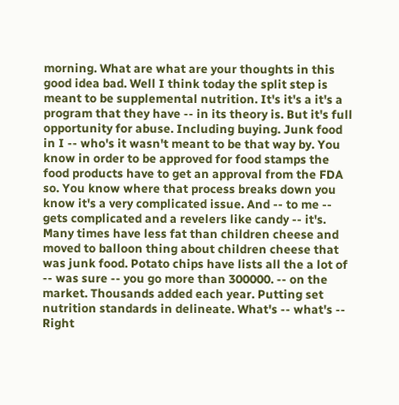morning. What are what are your thoughts in this good idea bad. Well I think today the split step is meant to be supplemental nutrition. It's it's a it's a program that they have -- in its theory is. But it's full opportunity for abuse. Including buying. Junk food in I -- who's it wasn't meant to be that way by. You know in order to be approved for food stamps the food products have to get an approval from the FDA so. You know where that process breaks down you know it's a very complicated issue. And -- to me -- gets complicated and a revelers like candy -- it's. Many times have less fat than children cheese and moved to balloon thing about children cheese that was junk food. Potato chips have lists all the a lot of -- was sure -- you go more than 300000. -- on the market. Thousands added each year. Putting set nutrition standards in delineate. What's -- what's -- Right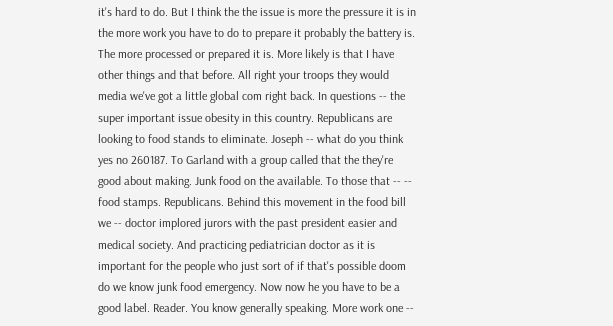it's hard to do. But I think the the issue is more the pressure it is in the more work you have to do to prepare it probably the battery is. The more processed or prepared it is. More likely is that I have other things and that before. All right your troops they would media we've got a little global com right back. In questions -- the super important issue obesity in this country. Republicans are looking to food stands to eliminate. Joseph -- what do you think yes no 260187. To Garland with a group called that the they're good about making. Junk food on the available. To those that -- -- food stamps. Republicans. Behind this movement in the food bill we -- doctor implored jurors with the past president easier and medical society. And practicing pediatrician doctor as it is important for the people who just sort of if that's possible doom do we know junk food emergency. Now now he you have to be a good label. Reader. You know generally speaking. More work one --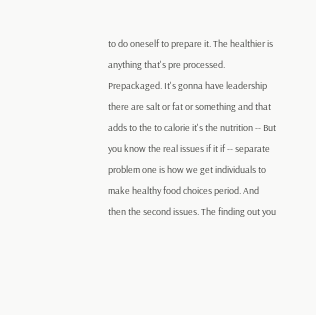to do oneself to prepare it. The healthier is anything that's pre processed. Prepackaged. It's gonna have leadership there are salt or fat or something and that adds to the to calorie it's the nutrition -- But you know the real issues if it if -- separate problem one is how we get individuals to make healthy food choices period. And then the second issues. The finding out you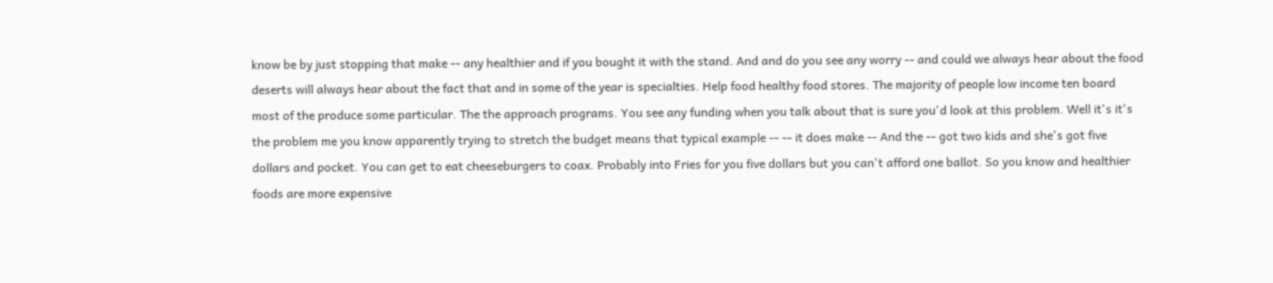know be by just stopping that make -- any healthier and if you bought it with the stand. And and do you see any worry -- and could we always hear about the food deserts will always hear about the fact that and in some of the year is specialties. Help food healthy food stores. The majority of people low income ten board most of the produce some particular. The the approach programs. You see any funding when you talk about that is sure you'd look at this problem. Well it's it's the problem me you know apparently trying to stretch the budget means that typical example -- -- it does make -- And the -- got two kids and she's got five dollars and pocket. You can get to eat cheeseburgers to coax. Probably into Fries for you five dollars but you can't afford one ballot. So you know and healthier foods are more expensive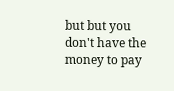but but you don't have the money to pay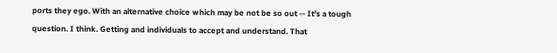ports they ego. With an alternative choice which may be not be so out -- It's a tough question. I think. Getting and individuals to accept and understand. That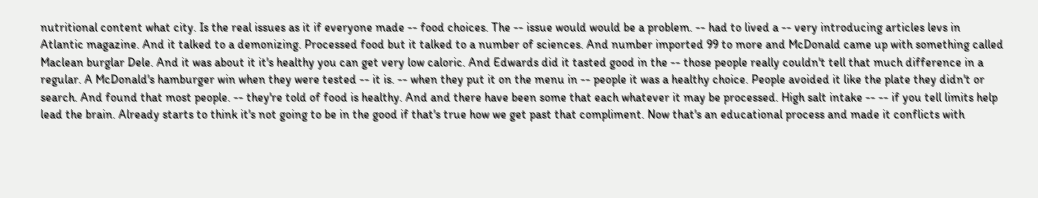nutritional content what city. Is the real issues as it if everyone made -- food choices. The -- issue would would be a problem. -- had to lived a -- very introducing articles levs in Atlantic magazine. And it talked to a demonizing. Processed food but it talked to a number of sciences. And number imported 99 to more and McDonald came up with something called Maclean burglar Dele. And it was about it it's healthy you can get very low caloric. And Edwards did it tasted good in the -- those people really couldn't tell that much difference in a regular. A McDonald's hamburger win when they were tested -- it is. -- when they put it on the menu in -- people it was a healthy choice. People avoided it like the plate they didn't or search. And found that most people. -- they're told of food is healthy. And and there have been some that each whatever it may be processed. High salt intake -- -- if you tell limits help lead the brain. Already starts to think it's not going to be in the good if that's true how we get past that compliment. Now that's an educational process and made it conflicts with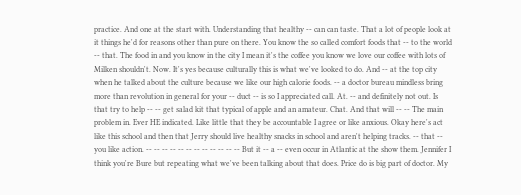practice. And one at the start with. Understanding that healthy -- can can taste. That a lot of people look at it things he'd for reasons other than pure on there. You know the so called comfort foods that -- to the world -- that. The food in and you know in the city I mean it's the coffee you know we love our coffee with lots of Milken shouldn't. Now. It's yes because culturally this is what we've looked to do. And -- at the top city when he talked about the culture because we like our high calorie foods. -- a doctor bureau mindless bring more than revolution in general for your -- duct -- is so I appreciated call. At. -- and definitely not out. Is that try to help -- -- get salad kit that typical of apple and an amateur. Chat. And that will -- -- The main problem in. Ever HE indicated. Like little that they be accountable I agree or like anxious. Okay here's act like this school and then that Jerry should live healthy snacks in school and aren't helping tracks. -- that -- you like action. -- -- -- -- -- -- -- -- -- -- -- -- But it -- a -- even occur in Atlantic at the show them. Jennifer I think you're Bure but repeating what we've been talking about that does. Price do is big part of doctor. My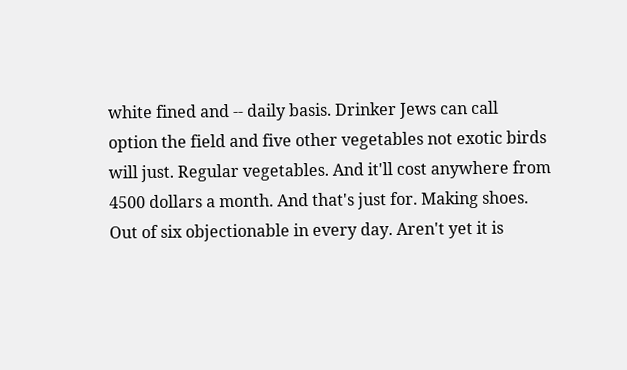white fined and -- daily basis. Drinker Jews can call option the field and five other vegetables not exotic birds will just. Regular vegetables. And it'll cost anywhere from 4500 dollars a month. And that's just for. Making shoes. Out of six objectionable in every day. Aren't yet it is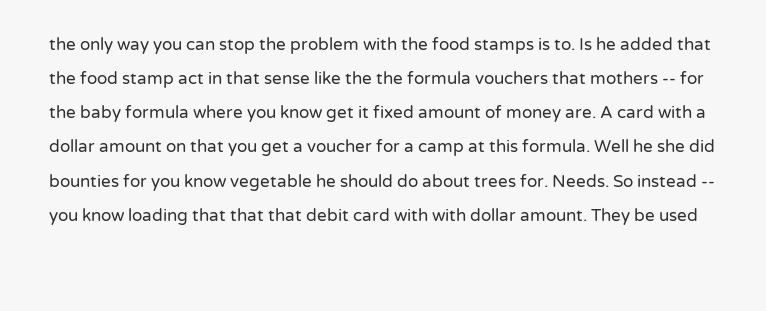the only way you can stop the problem with the food stamps is to. Is he added that the food stamp act in that sense like the the formula vouchers that mothers -- for the baby formula where you know get it fixed amount of money are. A card with a dollar amount on that you get a voucher for a camp at this formula. Well he she did bounties for you know vegetable he should do about trees for. Needs. So instead -- you know loading that that that debit card with with dollar amount. They be used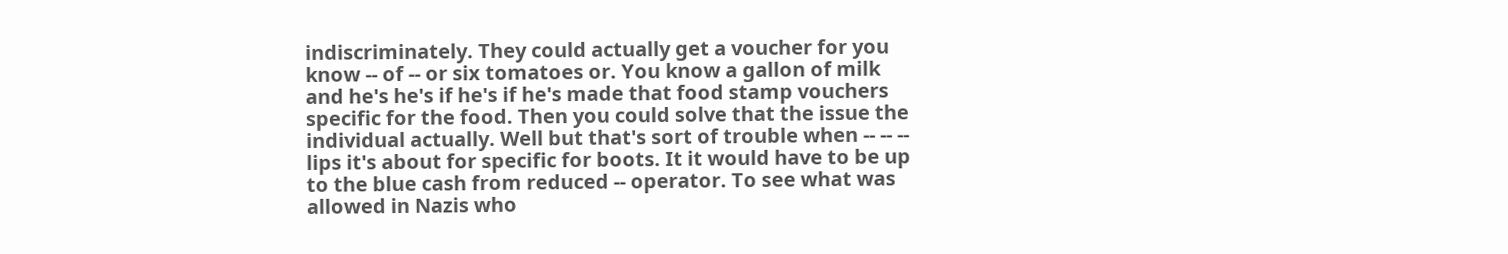indiscriminately. They could actually get a voucher for you know -- of -- or six tomatoes or. You know a gallon of milk and he's he's if he's if he's made that food stamp vouchers specific for the food. Then you could solve that the issue the individual actually. Well but that's sort of trouble when -- -- -- lips it's about for specific for boots. It it would have to be up to the blue cash from reduced -- operator. To see what was allowed in Nazis who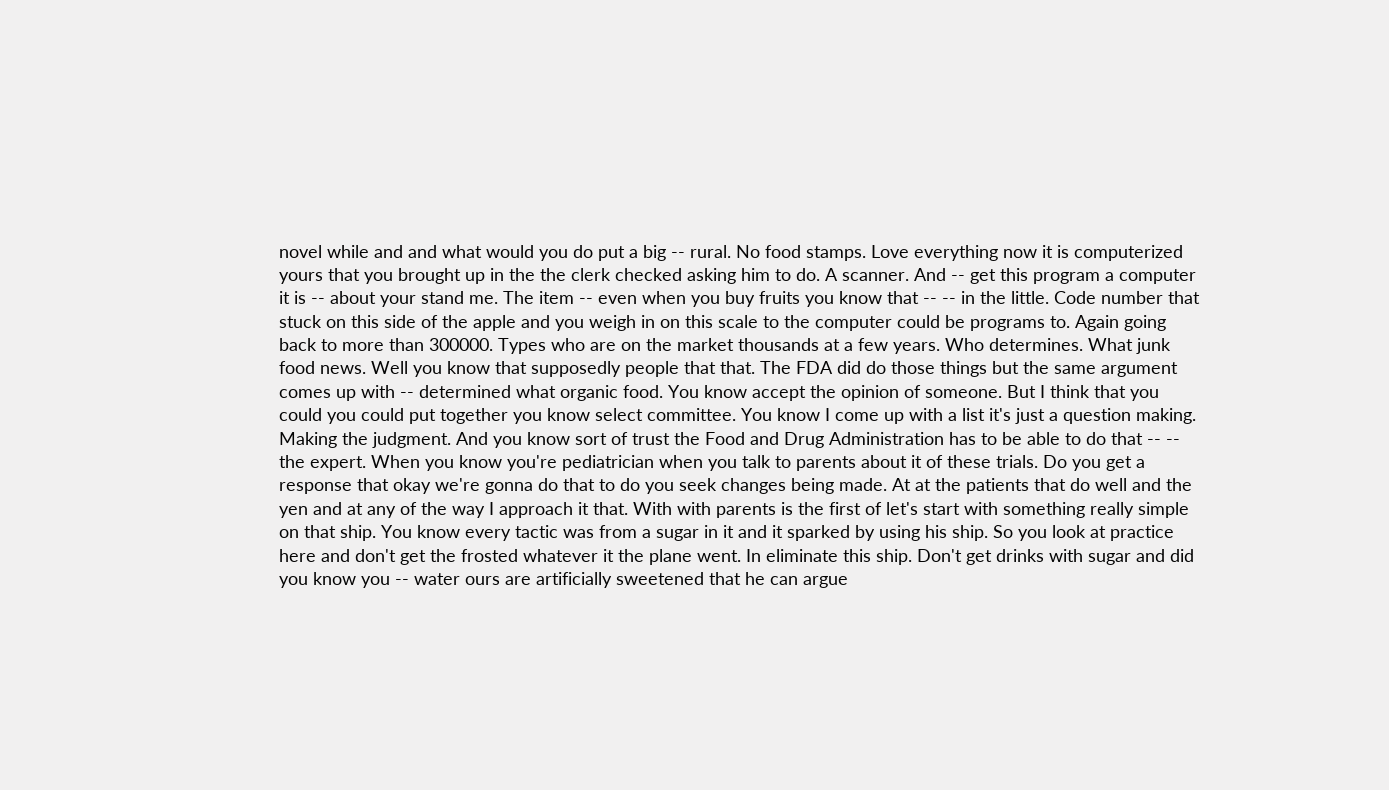novel while and and what would you do put a big -- rural. No food stamps. Love everything now it is computerized yours that you brought up in the the clerk checked asking him to do. A scanner. And -- get this program a computer it is -- about your stand me. The item -- even when you buy fruits you know that -- -- in the little. Code number that stuck on this side of the apple and you weigh in on this scale to the computer could be programs to. Again going back to more than 300000. Types who are on the market thousands at a few years. Who determines. What junk food news. Well you know that supposedly people that that. The FDA did do those things but the same argument comes up with -- determined what organic food. You know accept the opinion of someone. But I think that you could you could put together you know select committee. You know I come up with a list it's just a question making. Making the judgment. And you know sort of trust the Food and Drug Administration has to be able to do that -- -- the expert. When you know you're pediatrician when you talk to parents about it of these trials. Do you get a response that okay we're gonna do that to do you seek changes being made. At at the patients that do well and the yen and at any of the way I approach it that. With with parents is the first of let's start with something really simple on that ship. You know every tactic was from a sugar in it and it sparked by using his ship. So you look at practice here and don't get the frosted whatever it the plane went. In eliminate this ship. Don't get drinks with sugar and did you know you -- water ours are artificially sweetened that he can argue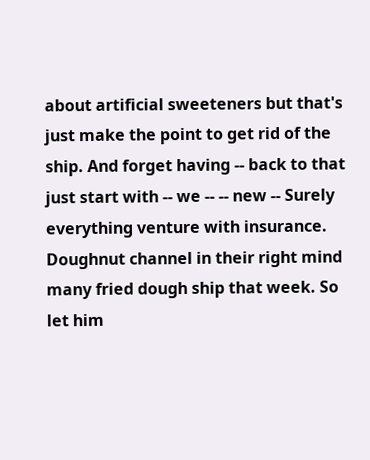about artificial sweeteners but that's just make the point to get rid of the ship. And forget having -- back to that just start with -- we -- -- new -- Surely everything venture with insurance. Doughnut channel in their right mind many fried dough ship that week. So let him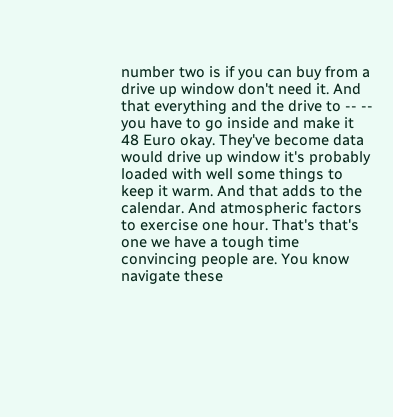number two is if you can buy from a drive up window don't need it. And that everything and the drive to -- -- you have to go inside and make it 48 Euro okay. They've become data would drive up window it's probably loaded with well some things to keep it warm. And that adds to the calendar. And atmospheric factors to exercise one hour. That's that's one we have a tough time convincing people are. You know navigate these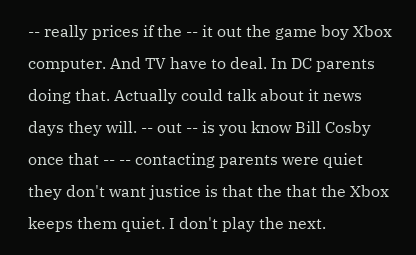-- really prices if the -- it out the game boy Xbox computer. And TV have to deal. In DC parents doing that. Actually could talk about it news days they will. -- out -- is you know Bill Cosby once that -- -- contacting parents were quiet they don't want justice is that the that the Xbox keeps them quiet. I don't play the next.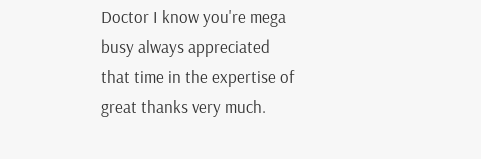Doctor I know you're mega busy always appreciated that time in the expertise of great thanks very much.